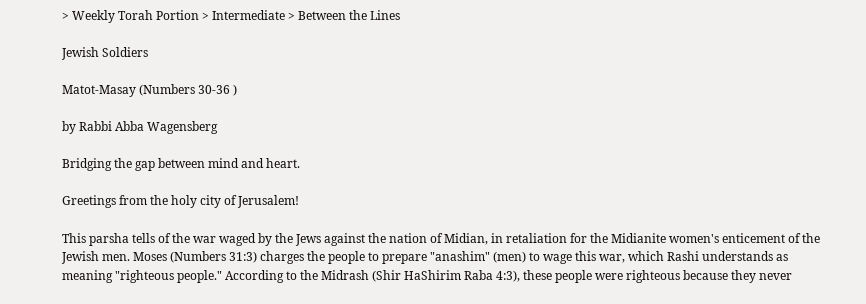> Weekly Torah Portion > Intermediate > Between the Lines

Jewish Soldiers

Matot-Masay (Numbers 30-36 )

by Rabbi Abba Wagensberg

Bridging the gap between mind and heart.

Greetings from the holy city of Jerusalem!

This parsha tells of the war waged by the Jews against the nation of Midian, in retaliation for the Midianite women's enticement of the Jewish men. Moses (Numbers 31:3) charges the people to prepare "anashim" (men) to wage this war, which Rashi understands as meaning "righteous people." According to the Midrash (Shir HaShirim Raba 4:3), these people were righteous because they never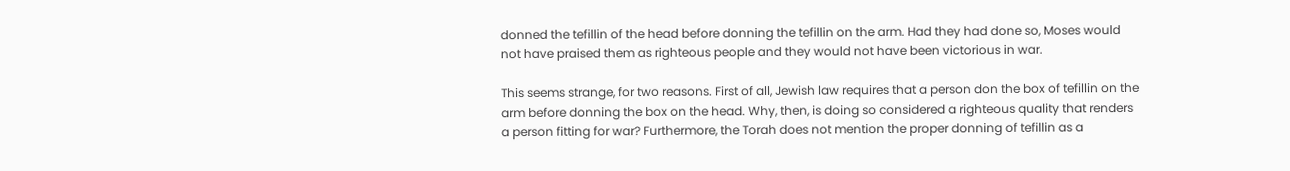donned the tefillin of the head before donning the tefillin on the arm. Had they had done so, Moses would not have praised them as righteous people and they would not have been victorious in war.

This seems strange, for two reasons. First of all, Jewish law requires that a person don the box of tefillin on the arm before donning the box on the head. Why, then, is doing so considered a righteous quality that renders a person fitting for war? Furthermore, the Torah does not mention the proper donning of tefillin as a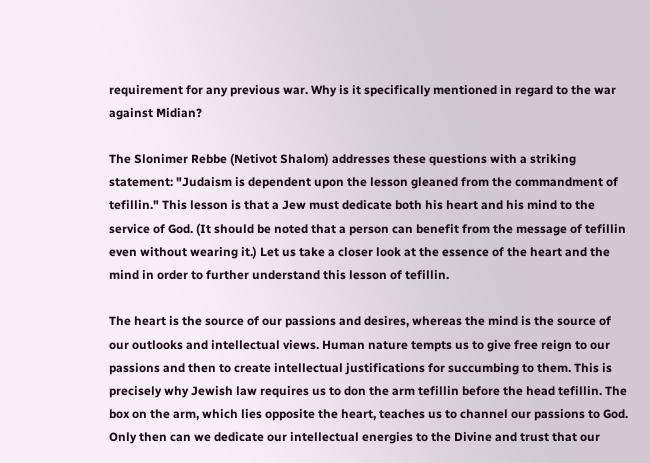requirement for any previous war. Why is it specifically mentioned in regard to the war against Midian?

The Slonimer Rebbe (Netivot Shalom) addresses these questions with a striking statement: "Judaism is dependent upon the lesson gleaned from the commandment of tefillin." This lesson is that a Jew must dedicate both his heart and his mind to the service of God. (It should be noted that a person can benefit from the message of tefillin even without wearing it.) Let us take a closer look at the essence of the heart and the mind in order to further understand this lesson of tefillin.

The heart is the source of our passions and desires, whereas the mind is the source of our outlooks and intellectual views. Human nature tempts us to give free reign to our passions and then to create intellectual justifications for succumbing to them. This is precisely why Jewish law requires us to don the arm tefillin before the head tefillin. The box on the arm, which lies opposite the heart, teaches us to channel our passions to God. Only then can we dedicate our intellectual energies to the Divine and trust that our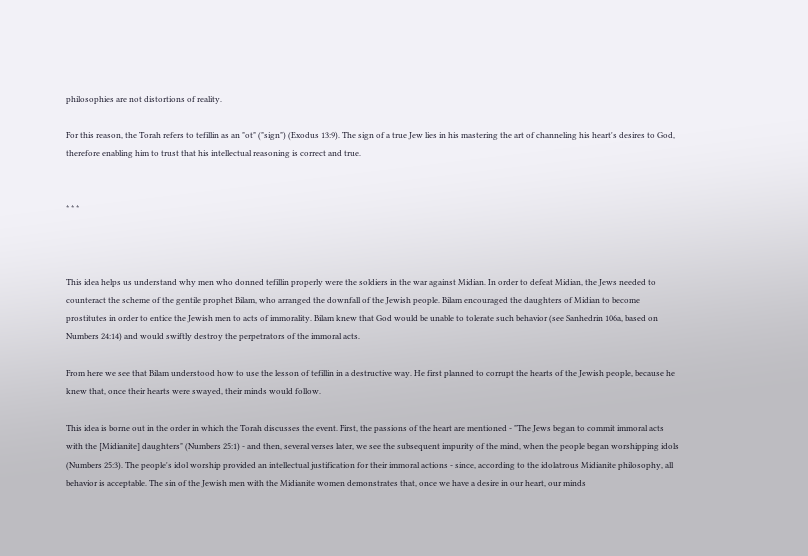philosophies are not distortions of reality.

For this reason, the Torah refers to tefillin as an "ot" ("sign") (Exodus 13:9). The sign of a true Jew lies in his mastering the art of channeling his heart's desires to God, therefore enabling him to trust that his intellectual reasoning is correct and true.


* * *



This idea helps us understand why men who donned tefillin properly were the soldiers in the war against Midian. In order to defeat Midian, the Jews needed to counteract the scheme of the gentile prophet Bilam, who arranged the downfall of the Jewish people. Bilam encouraged the daughters of Midian to become prostitutes in order to entice the Jewish men to acts of immorality. Bilam knew that God would be unable to tolerate such behavior (see Sanhedrin 106a, based on Numbers 24:14) and would swiftly destroy the perpetrators of the immoral acts.

From here we see that Bilam understood how to use the lesson of tefillin in a destructive way. He first planned to corrupt the hearts of the Jewish people, because he knew that, once their hearts were swayed, their minds would follow.

This idea is borne out in the order in which the Torah discusses the event. First, the passions of the heart are mentioned - "The Jews began to commit immoral acts with the [Midianite] daughters" (Numbers 25:1) - and then, several verses later, we see the subsequent impurity of the mind, when the people began worshipping idols (Numbers 25:3). The people's idol worship provided an intellectual justification for their immoral actions - since, according to the idolatrous Midianite philosophy, all behavior is acceptable. The sin of the Jewish men with the Midianite women demonstrates that, once we have a desire in our heart, our minds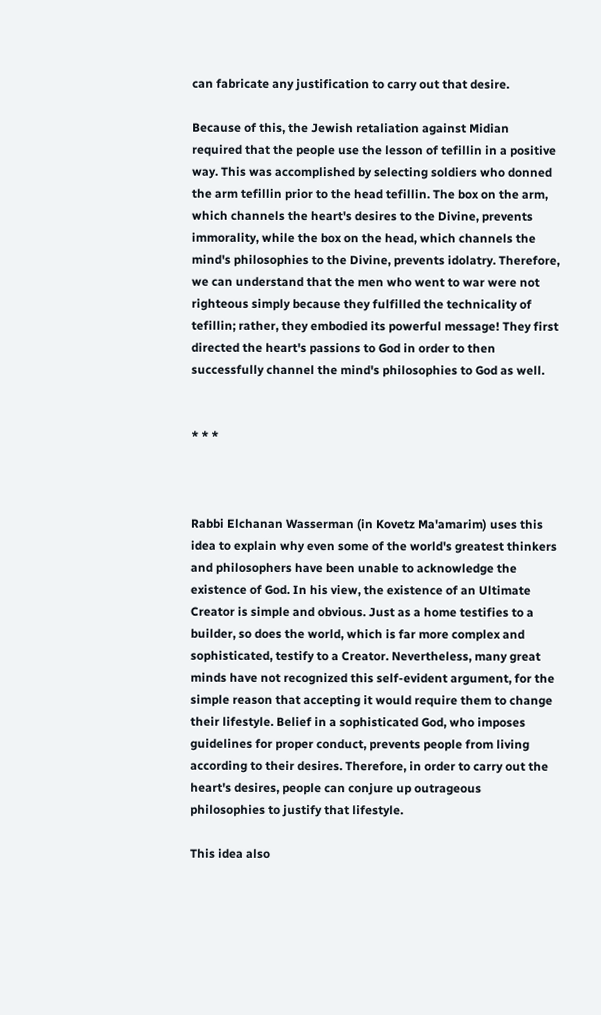can fabricate any justification to carry out that desire.

Because of this, the Jewish retaliation against Midian required that the people use the lesson of tefillin in a positive way. This was accomplished by selecting soldiers who donned the arm tefillin prior to the head tefillin. The box on the arm, which channels the heart's desires to the Divine, prevents immorality, while the box on the head, which channels the mind's philosophies to the Divine, prevents idolatry. Therefore, we can understand that the men who went to war were not righteous simply because they fulfilled the technicality of tefillin; rather, they embodied its powerful message! They first directed the heart's passions to God in order to then successfully channel the mind's philosophies to God as well.


* * *



Rabbi Elchanan Wasserman (in Kovetz Ma'amarim) uses this idea to explain why even some of the world's greatest thinkers and philosophers have been unable to acknowledge the existence of God. In his view, the existence of an Ultimate Creator is simple and obvious. Just as a home testifies to a builder, so does the world, which is far more complex and sophisticated, testify to a Creator. Nevertheless, many great minds have not recognized this self-evident argument, for the simple reason that accepting it would require them to change their lifestyle. Belief in a sophisticated God, who imposes guidelines for proper conduct, prevents people from living according to their desires. Therefore, in order to carry out the heart's desires, people can conjure up outrageous philosophies to justify that lifestyle.

This idea also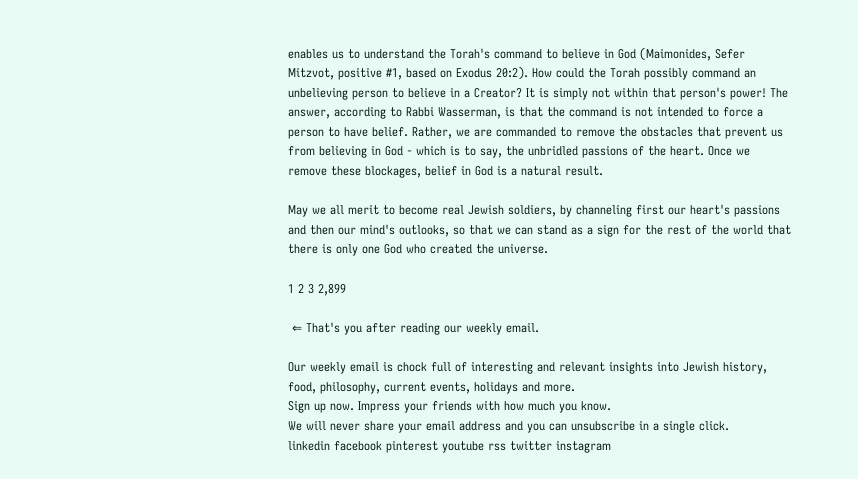enables us to understand the Torah's command to believe in God (Maimonides, Sefer Mitzvot, positive #1, based on Exodus 20:2). How could the Torah possibly command an unbelieving person to believe in a Creator? It is simply not within that person's power! The answer, according to Rabbi Wasserman, is that the command is not intended to force a person to have belief. Rather, we are commanded to remove the obstacles that prevent us from believing in God - which is to say, the unbridled passions of the heart. Once we remove these blockages, belief in God is a natural result.

May we all merit to become real Jewish soldiers, by channeling first our heart's passions and then our mind's outlooks, so that we can stand as a sign for the rest of the world that there is only one God who created the universe.

1 2 3 2,899

 ⇐ That's you after reading our weekly email.

Our weekly email is chock full of interesting and relevant insights into Jewish history, food, philosophy, current events, holidays and more.
Sign up now. Impress your friends with how much you know.
We will never share your email address and you can unsubscribe in a single click.
linkedin facebook pinterest youtube rss twitter instagram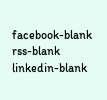facebook-blank rss-blank linkedin-blank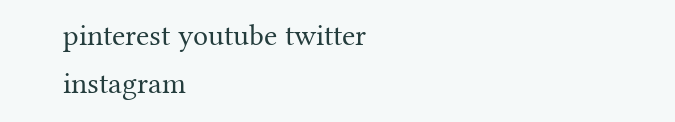pinterest youtube twitter instagram